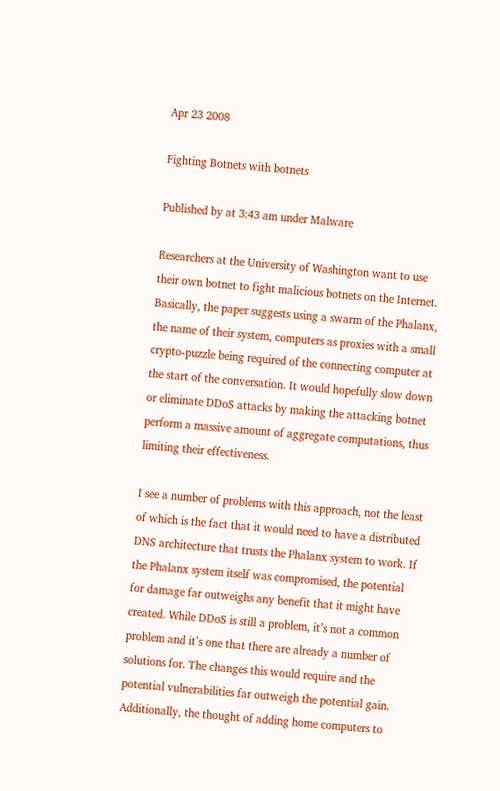Apr 23 2008

Fighting Botnets with botnets

Published by at 3:43 am under Malware

Researchers at the University of Washington want to use their own botnet to fight malicious botnets on the Internet. Basically, the paper suggests using a swarm of the Phalanx, the name of their system, computers as proxies with a small crypto-puzzle being required of the connecting computer at the start of the conversation. It would hopefully slow down or eliminate DDoS attacks by making the attacking botnet perform a massive amount of aggregate computations, thus limiting their effectiveness.

I see a number of problems with this approach, not the least of which is the fact that it would need to have a distributed DNS architecture that trusts the Phalanx system to work. If the Phalanx system itself was compromised, the potential for damage far outweighs any benefit that it might have created. While DDoS is still a problem, it’s not a common problem and it’s one that there are already a number of solutions for. The changes this would require and the potential vulnerabilities far outweigh the potential gain. Additionally, the thought of adding home computers to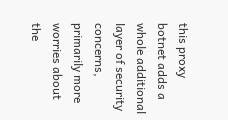this proxy botnet adds a whole additional layer of security concerns, primarily more worries about the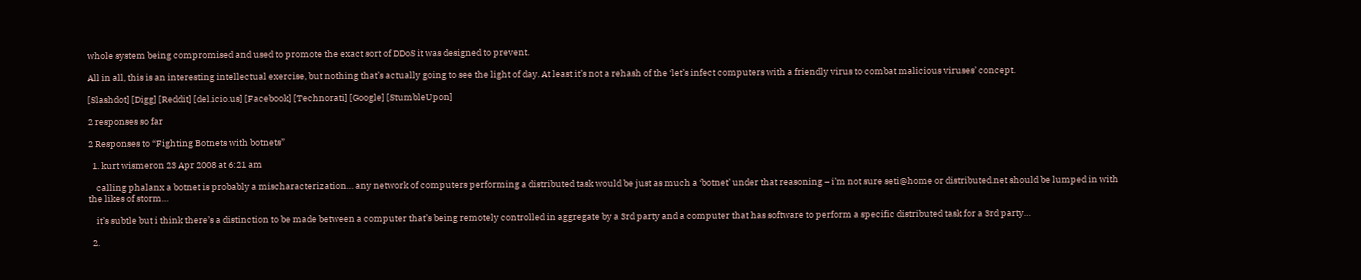whole system being compromised and used to promote the exact sort of DDoS it was designed to prevent.

All in all, this is an interesting intellectual exercise, but nothing that’s actually going to see the light of day. At least it’s not a rehash of the ‘let’s infect computers with a friendly virus to combat malicious viruses’ concept.

[Slashdot] [Digg] [Reddit] [del.icio.us] [Facebook] [Technorati] [Google] [StumbleUpon]

2 responses so far

2 Responses to “Fighting Botnets with botnets”

  1. kurt wismeron 23 Apr 2008 at 6:21 am

    calling phalanx a botnet is probably a mischaracterization… any network of computers performing a distributed task would be just as much a ‘botnet’ under that reasoning – i’m not sure seti@home or distributed.net should be lumped in with the likes of storm…

    it’s subtle but i think there’s a distinction to be made between a computer that’s being remotely controlled in aggregate by a 3rd party and a computer that has software to perform a specific distributed task for a 3rd party…

  2.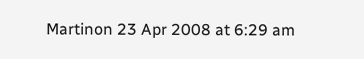Martinon 23 Apr 2008 at 6:29 am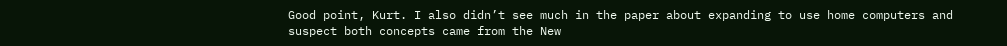Good point, Kurt. I also didn’t see much in the paper about expanding to use home computers and suspect both concepts came from the New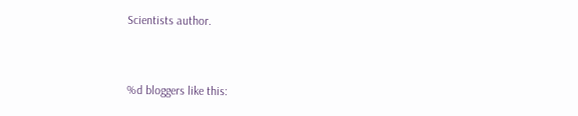Scientists author.


%d bloggers like this: